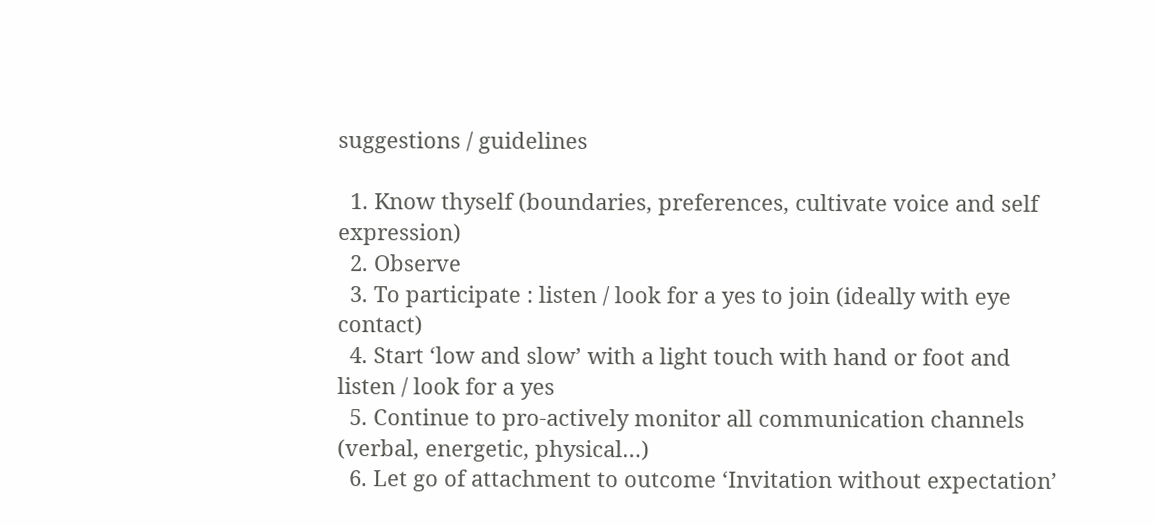suggestions / guidelines

  1. Know thyself (boundaries, preferences, cultivate voice and self expression)
  2. Observe
  3. To participate : listen / look for a yes to join (ideally with eye contact)
  4. Start ‘low and slow’ with a light touch with hand or foot and listen / look for a yes
  5. Continue to pro-actively monitor all communication channels (verbal, energetic, physical…)
  6. Let go of attachment to outcome ‘Invitation without expectation’